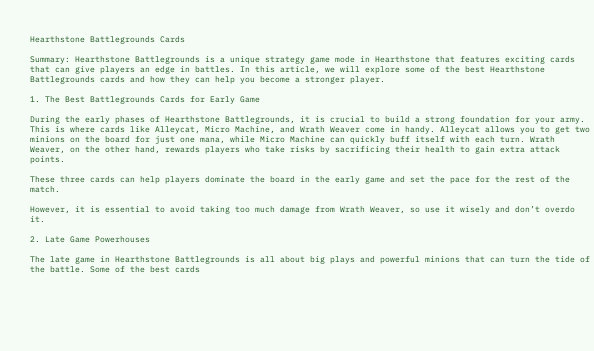Hearthstone Battlegrounds Cards

Summary: Hearthstone Battlegrounds is a unique strategy game mode in Hearthstone that features exciting cards that can give players an edge in battles. In this article, we will explore some of the best Hearthstone Battlegrounds cards and how they can help you become a stronger player.

1. The Best Battlegrounds Cards for Early Game

During the early phases of Hearthstone Battlegrounds, it is crucial to build a strong foundation for your army. This is where cards like Alleycat, Micro Machine, and Wrath Weaver come in handy. Alleycat allows you to get two minions on the board for just one mana, while Micro Machine can quickly buff itself with each turn. Wrath Weaver, on the other hand, rewards players who take risks by sacrificing their health to gain extra attack points.

These three cards can help players dominate the board in the early game and set the pace for the rest of the match.

However, it is essential to avoid taking too much damage from Wrath Weaver, so use it wisely and don’t overdo it.

2. Late Game Powerhouses

The late game in Hearthstone Battlegrounds is all about big plays and powerful minions that can turn the tide of the battle. Some of the best cards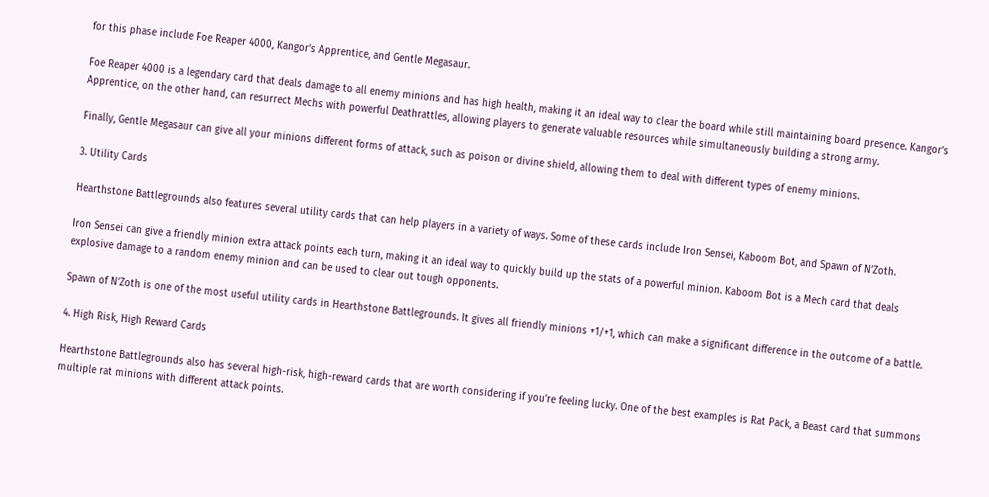for this phase include Foe Reaper 4000, Kangor’s Apprentice, and Gentle Megasaur.

Foe Reaper 4000 is a legendary card that deals damage to all enemy minions and has high health, making it an ideal way to clear the board while still maintaining board presence. Kangor’s Apprentice, on the other hand, can resurrect Mechs with powerful Deathrattles, allowing players to generate valuable resources while simultaneously building a strong army.

Finally, Gentle Megasaur can give all your minions different forms of attack, such as poison or divine shield, allowing them to deal with different types of enemy minions.

3. Utility Cards

Hearthstone Battlegrounds also features several utility cards that can help players in a variety of ways. Some of these cards include Iron Sensei, Kaboom Bot, and Spawn of N’Zoth.

Iron Sensei can give a friendly minion extra attack points each turn, making it an ideal way to quickly build up the stats of a powerful minion. Kaboom Bot is a Mech card that deals explosive damage to a random enemy minion and can be used to clear out tough opponents.

Spawn of N’Zoth is one of the most useful utility cards in Hearthstone Battlegrounds. It gives all friendly minions +1/+1, which can make a significant difference in the outcome of a battle.

4. High Risk, High Reward Cards

Hearthstone Battlegrounds also has several high-risk, high-reward cards that are worth considering if you’re feeling lucky. One of the best examples is Rat Pack, a Beast card that summons multiple rat minions with different attack points.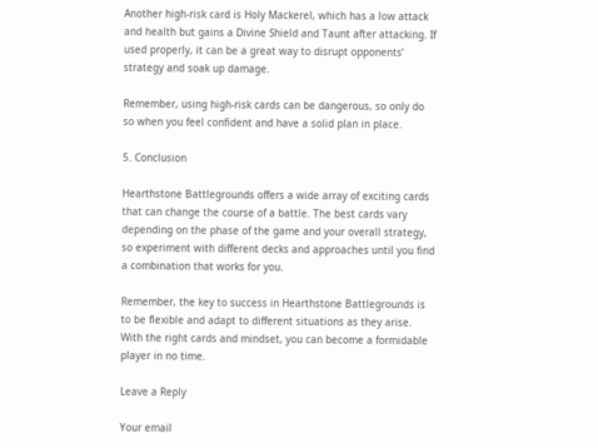Another high-risk card is Holy Mackerel, which has a low attack and health but gains a Divine Shield and Taunt after attacking. If used properly, it can be a great way to disrupt opponents’ strategy and soak up damage.

Remember, using high-risk cards can be dangerous, so only do so when you feel confident and have a solid plan in place.

5. Conclusion

Hearthstone Battlegrounds offers a wide array of exciting cards that can change the course of a battle. The best cards vary depending on the phase of the game and your overall strategy, so experiment with different decks and approaches until you find a combination that works for you.

Remember, the key to success in Hearthstone Battlegrounds is to be flexible and adapt to different situations as they arise. With the right cards and mindset, you can become a formidable player in no time.

Leave a Reply

Your email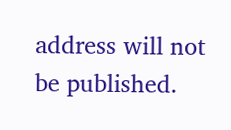address will not be published.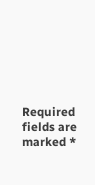Required fields are marked *